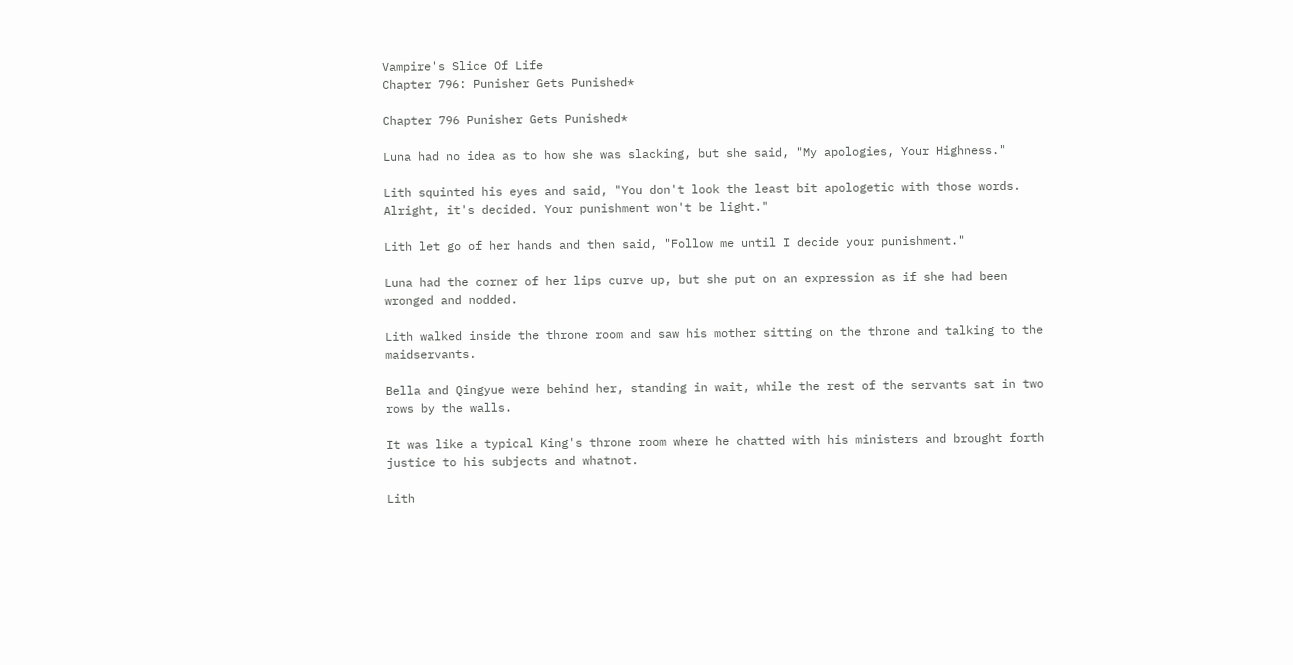Vampire's Slice Of Life
Chapter 796: Punisher Gets Punished*

Chapter 796 Punisher Gets Punished*

Luna had no idea as to how she was slacking, but she said, "My apologies, Your Highness."

Lith squinted his eyes and said, "You don't look the least bit apologetic with those words. Alright, it's decided. Your punishment won't be light."

Lith let go of her hands and then said, "Follow me until I decide your punishment."

Luna had the corner of her lips curve up, but she put on an expression as if she had been wronged and nodded.

Lith walked inside the throne room and saw his mother sitting on the throne and talking to the maidservants.

Bella and Qingyue were behind her, standing in wait, while the rest of the servants sat in two rows by the walls.

It was like a typical King's throne room where he chatted with his ministers and brought forth justice to his subjects and whatnot.

Lith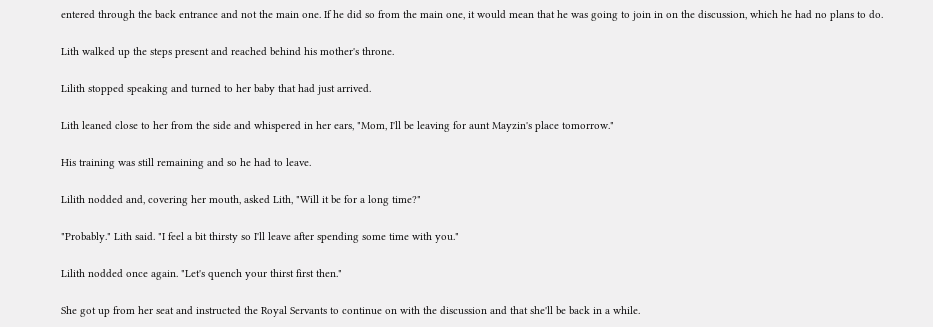entered through the back entrance and not the main one. If he did so from the main one, it would mean that he was going to join in on the discussion, which he had no plans to do.

Lith walked up the steps present and reached behind his mother's throne.

Lilith stopped speaking and turned to her baby that had just arrived.

Lith leaned close to her from the side and whispered in her ears, "Mom, I'll be leaving for aunt Mayzin's place tomorrow."

His training was still remaining and so he had to leave.

Lilith nodded and, covering her mouth, asked Lith, "Will it be for a long time?"

"Probably." Lith said. "I feel a bit thirsty so I'll leave after spending some time with you."

Lilith nodded once again. "Let's quench your thirst first then."

She got up from her seat and instructed the Royal Servants to continue on with the discussion and that she'll be back in a while.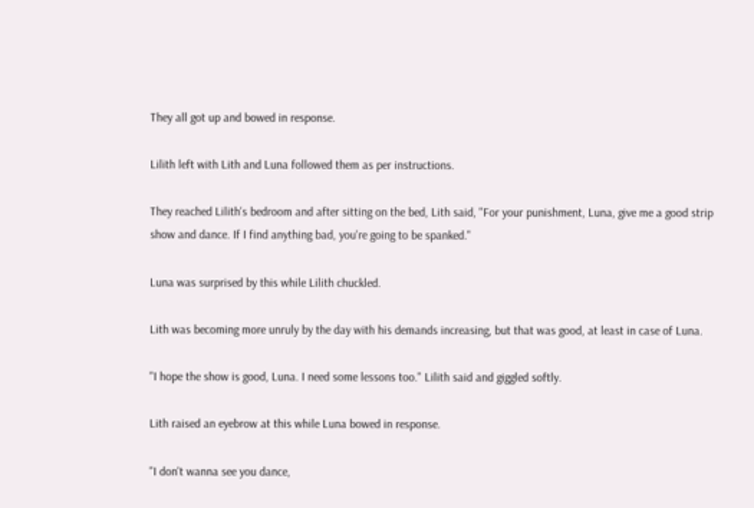They all got up and bowed in response.

Lilith left with Lith and Luna followed them as per instructions.

They reached Lilith's bedroom and after sitting on the bed, Lith said, "For your punishment, Luna, give me a good strip show and dance. If I find anything bad, you're going to be spanked."

Luna was surprised by this while Lilith chuckled.

Lith was becoming more unruly by the day with his demands increasing, but that was good, at least in case of Luna.

"I hope the show is good, Luna. I need some lessons too." Lilith said and giggled softly.

Lith raised an eyebrow at this while Luna bowed in response.

"I don't wanna see you dance,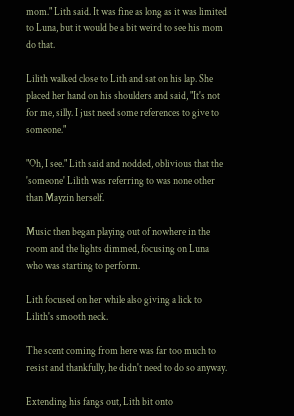mom." Lith said. It was fine as long as it was limited to Luna, but it would be a bit weird to see his mom do that.

Lilith walked close to Lith and sat on his lap. She placed her hand on his shoulders and said, "It's not for me, silly. I just need some references to give to someone."

"Oh, I see." Lith said and nodded, oblivious that the 'someone' Lilith was referring to was none other than Mayzin herself.

Music then began playing out of nowhere in the room and the lights dimmed, focusing on Luna who was starting to perform.

Lith focused on her while also giving a lick to Lilith's smooth neck.

The scent coming from here was far too much to resist and thankfully, he didn't need to do so anyway.

Extending his fangs out, Lith bit onto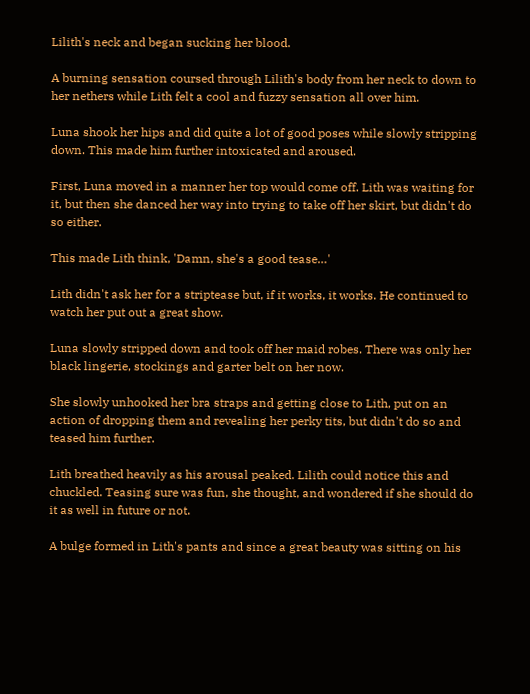Lilith's neck and began sucking her blood.

A burning sensation coursed through Lilith's body from her neck to down to her nethers while Lith felt a cool and fuzzy sensation all over him.

Luna shook her hips and did quite a lot of good poses while slowly stripping down. This made him further intoxicated and aroused.

First, Luna moved in a manner her top would come off. Lith was waiting for it, but then she danced her way into trying to take off her skirt, but didn't do so either.

This made Lith think, 'Damn, she's a good tease…'

Lith didn't ask her for a striptease but, if it works, it works. He continued to watch her put out a great show.

Luna slowly stripped down and took off her maid robes. There was only her black lingerie, stockings and garter belt on her now.

She slowly unhooked her bra straps and getting close to Lith, put on an action of dropping them and revealing her perky tits, but didn't do so and teased him further.

Lith breathed heavily as his arousal peaked. Lilith could notice this and chuckled. Teasing sure was fun, she thought, and wondered if she should do it as well in future or not.

A bulge formed in Lith's pants and since a great beauty was sitting on his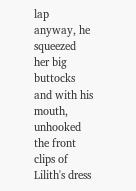lap anyway, he squeezed her big buttocks and with his mouth, unhooked the front clips of Lilith's dress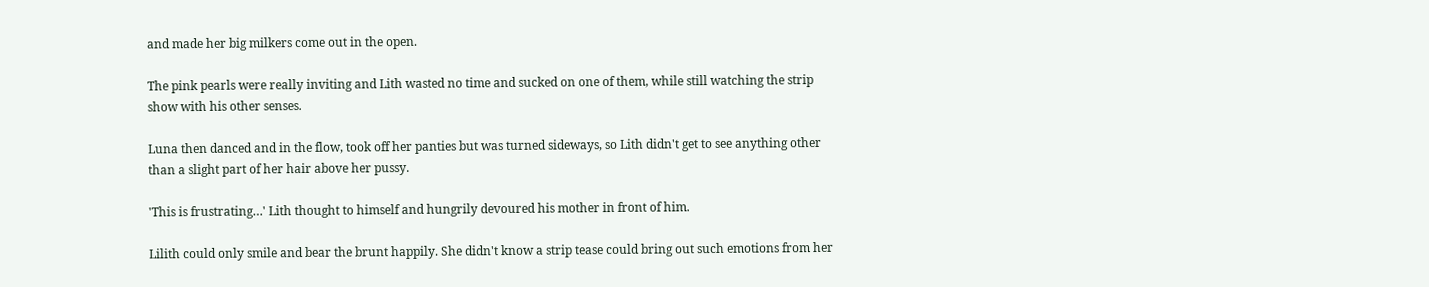and made her big milkers come out in the open.

The pink pearls were really inviting and Lith wasted no time and sucked on one of them, while still watching the strip show with his other senses.

Luna then danced and in the flow, took off her panties but was turned sideways, so Lith didn't get to see anything other than a slight part of her hair above her pussy.

'This is frustrating…' Lith thought to himself and hungrily devoured his mother in front of him.

Lilith could only smile and bear the brunt happily. She didn't know a strip tease could bring out such emotions from her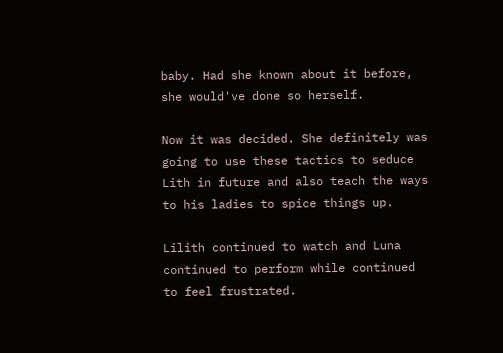baby. Had she known about it before, she would've done so herself.

Now it was decided. She definitely was going to use these tactics to seduce Lith in future and also teach the ways to his ladies to spice things up.

Lilith continued to watch and Luna continued to perform while continued to feel frustrated.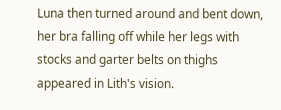Luna then turned around and bent down, her bra falling off while her legs with stocks and garter belts on thighs appeared in Lith's vision.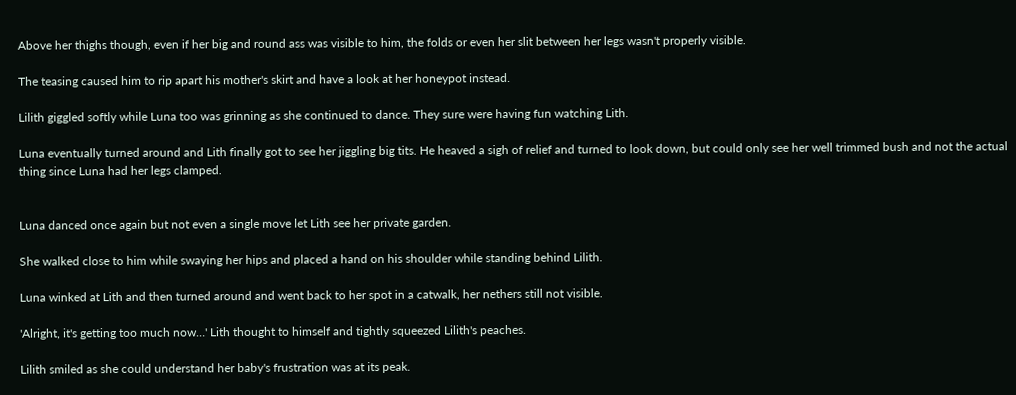Above her thighs though, even if her big and round ass was visible to him, the folds or even her slit between her legs wasn't properly visible.

The teasing caused him to rip apart his mother's skirt and have a look at her honeypot instead.

Lilith giggled softly while Luna too was grinning as she continued to dance. They sure were having fun watching Lith.

Luna eventually turned around and Lith finally got to see her jiggling big tits. He heaved a sigh of relief and turned to look down, but could only see her well trimmed bush and not the actual thing since Luna had her legs clamped.


Luna danced once again but not even a single move let Lith see her private garden.

She walked close to him while swaying her hips and placed a hand on his shoulder while standing behind Lilith.

Luna winked at Lith and then turned around and went back to her spot in a catwalk, her nethers still not visible.

'Alright, it's getting too much now…' Lith thought to himself and tightly squeezed Lilith's peaches.

Lilith smiled as she could understand her baby's frustration was at its peak.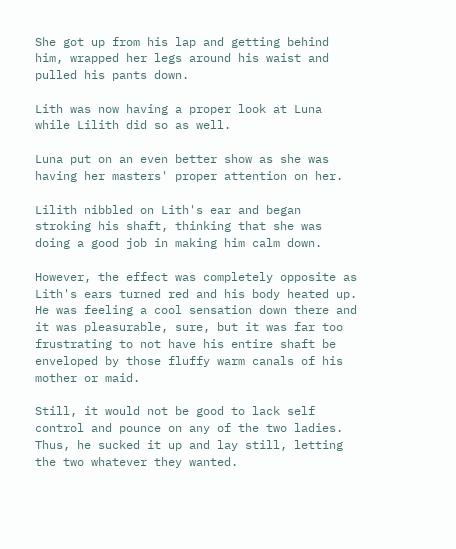She got up from his lap and getting behind him, wrapped her legs around his waist and pulled his pants down.

Lith was now having a proper look at Luna while Lilith did so as well.

Luna put on an even better show as she was having her masters' proper attention on her.

Lilith nibbled on Lith's ear and began stroking his shaft, thinking that she was doing a good job in making him calm down.

However, the effect was completely opposite as Lith's ears turned red and his body heated up. He was feeling a cool sensation down there and it was pleasurable, sure, but it was far too frustrating to not have his entire shaft be enveloped by those fluffy warm canals of his mother or maid.

Still, it would not be good to lack self control and pounce on any of the two ladies. Thus, he sucked it up and lay still, letting the two whatever they wanted.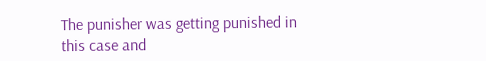The punisher was getting punished in this case and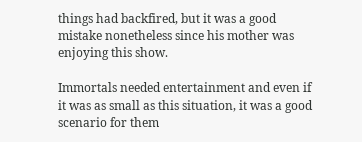things had backfired, but it was a good mistake nonetheless since his mother was enjoying this show.

Immortals needed entertainment and even if it was as small as this situation, it was a good scenario for them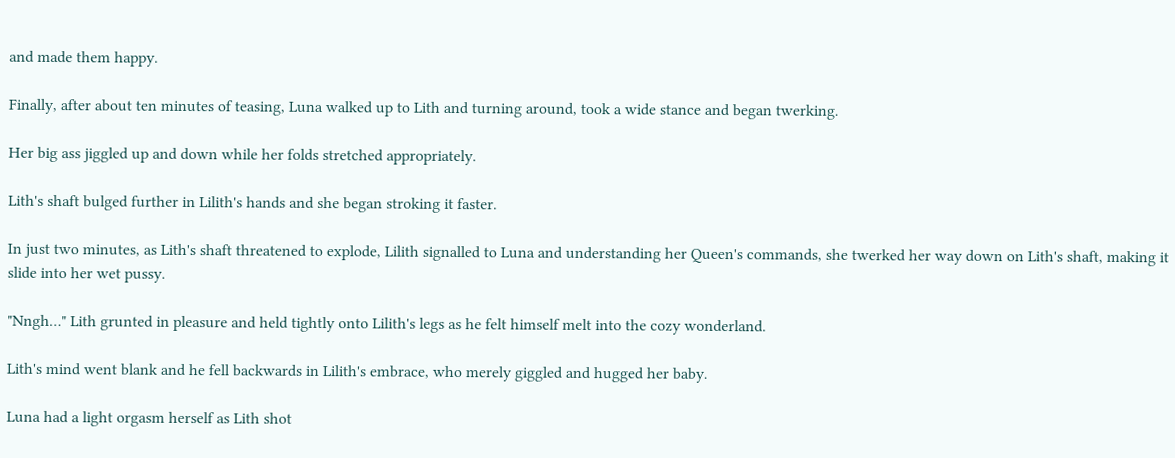and made them happy.

Finally, after about ten minutes of teasing, Luna walked up to Lith and turning around, took a wide stance and began twerking.

Her big ass jiggled up and down while her folds stretched appropriately.

Lith's shaft bulged further in Lilith's hands and she began stroking it faster.

In just two minutes, as Lith's shaft threatened to explode, Lilith signalled to Luna and understanding her Queen's commands, she twerked her way down on Lith's shaft, making it slide into her wet pussy.

"Nngh…" Lith grunted in pleasure and held tightly onto Lilith's legs as he felt himself melt into the cozy wonderland.

Lith's mind went blank and he fell backwards in Lilith's embrace, who merely giggled and hugged her baby.

Luna had a light orgasm herself as Lith shot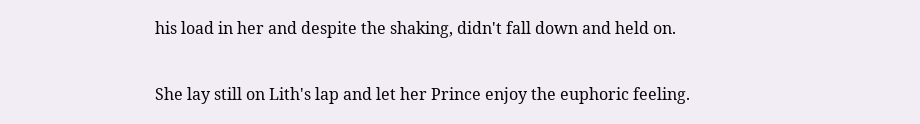his load in her and despite the shaking, didn't fall down and held on.

She lay still on Lith's lap and let her Prince enjoy the euphoric feeling.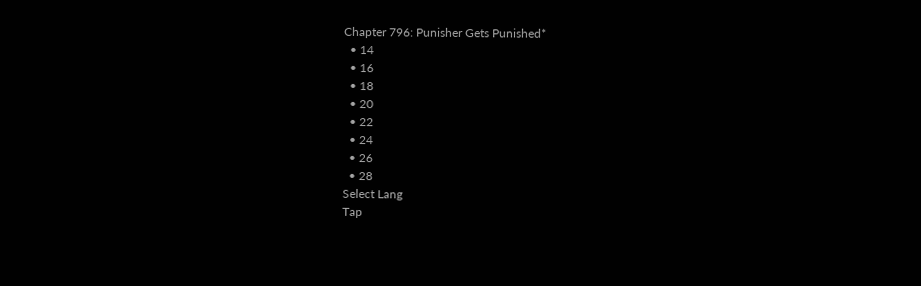Chapter 796: Punisher Gets Punished*
  • 14
  • 16
  • 18
  • 20
  • 22
  • 24
  • 26
  • 28
Select Lang
Tap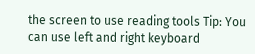the screen to use reading tools Tip: You can use left and right keyboard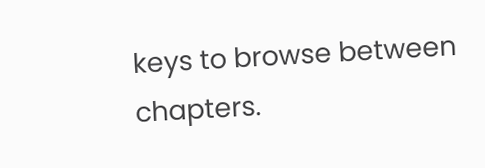keys to browse between chapters.